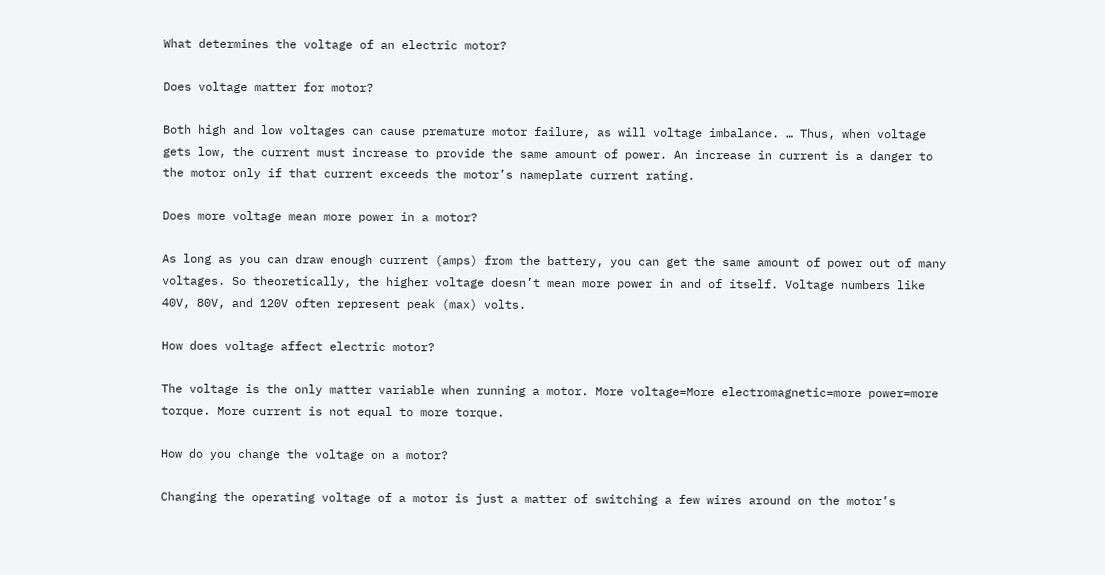What determines the voltage of an electric motor?

Does voltage matter for motor?

Both high and low voltages can cause premature motor failure, as will voltage imbalance. … Thus, when voltage gets low, the current must increase to provide the same amount of power. An increase in current is a danger to the motor only if that current exceeds the motor’s nameplate current rating.

Does more voltage mean more power in a motor?

As long as you can draw enough current (amps) from the battery, you can get the same amount of power out of many voltages. So theoretically, the higher voltage doesn’t mean more power in and of itself. Voltage numbers like 40V, 80V, and 120V often represent peak (max) volts.

How does voltage affect electric motor?

The voltage is the only matter variable when running a motor. More voltage=More electromagnetic=more power=more torque. More current is not equal to more torque.

How do you change the voltage on a motor?

Changing the operating voltage of a motor is just a matter of switching a few wires around on the motor’s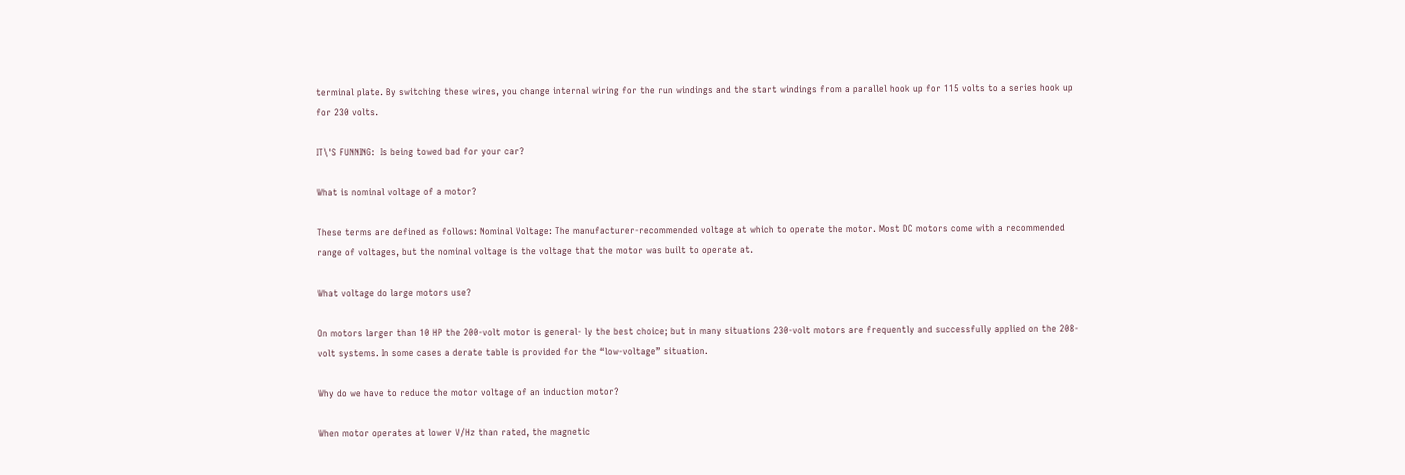terminal plate. By switching these wires, you change internal wiring for the run windings and the start windings from a parallel hook up for 115 volts to a series hook up for 230 volts.

IT\'S FUNNING:  Is being towed bad for your car?

What is nominal voltage of a motor?

These terms are defined as follows: Nominal Voltage: The manufacturer-recommended voltage at which to operate the motor. Most DC motors come with a recommended range of voltages, but the nominal voltage is the voltage that the motor was built to operate at.

What voltage do large motors use?

On motors larger than 10 HP the 200-volt motor is general- ly the best choice; but in many situations 230-volt motors are frequently and successfully applied on the 208-volt systems. In some cases a derate table is provided for the “low-voltage” situation.

Why do we have to reduce the motor voltage of an induction motor?

When motor operates at lower V/Hz than rated, the magnetic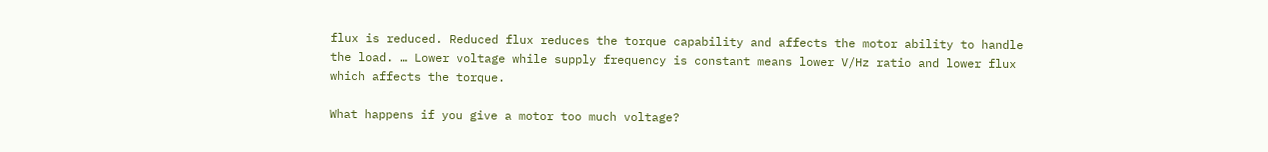flux is reduced. Reduced flux reduces the torque capability and affects the motor ability to handle the load. … Lower voltage while supply frequency is constant means lower V/Hz ratio and lower flux which affects the torque.

What happens if you give a motor too much voltage?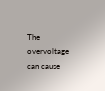The overvoltage can cause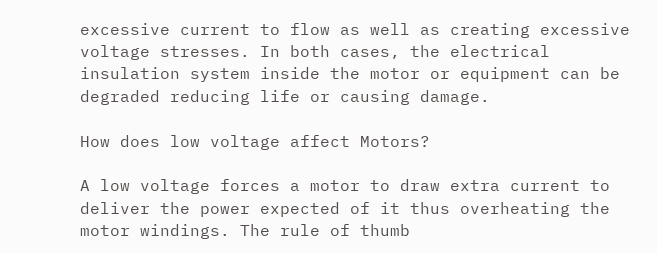excessive current to flow as well as creating excessive voltage stresses. In both cases, the electrical insulation system inside the motor or equipment can be degraded reducing life or causing damage.

How does low voltage affect Motors?

A low voltage forces a motor to draw extra current to deliver the power expected of it thus overheating the motor windings. The rule of thumb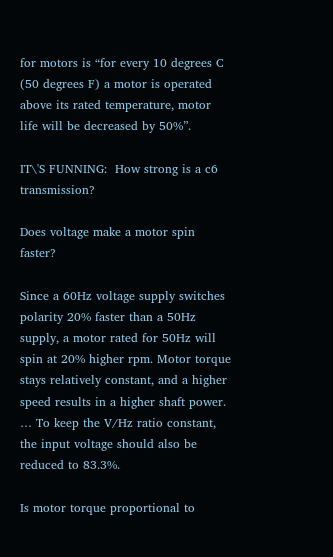for motors is “for every 10 degrees C (50 degrees F) a motor is operated above its rated temperature, motor life will be decreased by 50%”.

IT\'S FUNNING:  How strong is a c6 transmission?

Does voltage make a motor spin faster?

Since a 60Hz voltage supply switches polarity 20% faster than a 50Hz supply, a motor rated for 50Hz will spin at 20% higher rpm. Motor torque stays relatively constant, and a higher speed results in a higher shaft power. … To keep the V/Hz ratio constant, the input voltage should also be reduced to 83.3%.

Is motor torque proportional to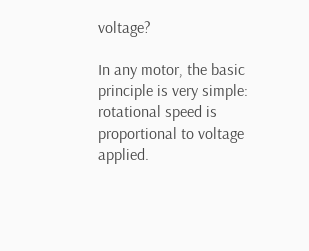voltage?

In any motor, the basic principle is very simple: rotational speed is proportional to voltage applied.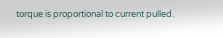torque is proportional to current pulled.